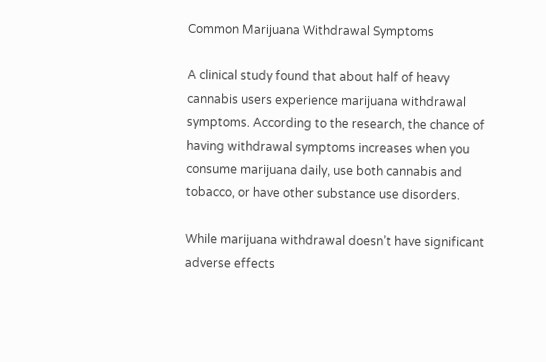Common Marijuana Withdrawal Symptoms

A clinical study found that about half of heavy cannabis users experience marijuana withdrawal symptoms. According to the research, the chance of having withdrawal symptoms increases when you consume marijuana daily, use both cannabis and tobacco, or have other substance use disorders.

While marijuana withdrawal doesn’t have significant adverse effects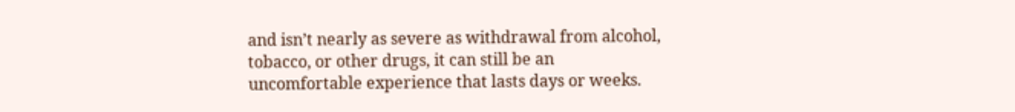and isn’t nearly as severe as withdrawal from alcohol, tobacco, or other drugs, it can still be an uncomfortable experience that lasts days or weeks.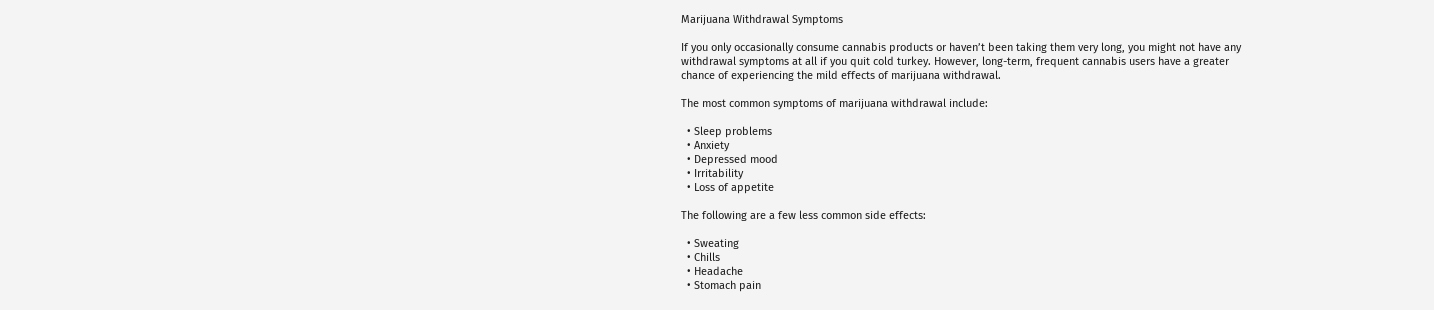Marijuana Withdrawal Symptoms

If you only occasionally consume cannabis products or haven’t been taking them very long, you might not have any withdrawal symptoms at all if you quit cold turkey. However, long-term, frequent cannabis users have a greater chance of experiencing the mild effects of marijuana withdrawal.

The most common symptoms of marijuana withdrawal include:

  • Sleep problems
  • Anxiety
  • Depressed mood
  • Irritability
  • Loss of appetite

The following are a few less common side effects:

  • Sweating
  • Chills
  • Headache
  • Stomach pain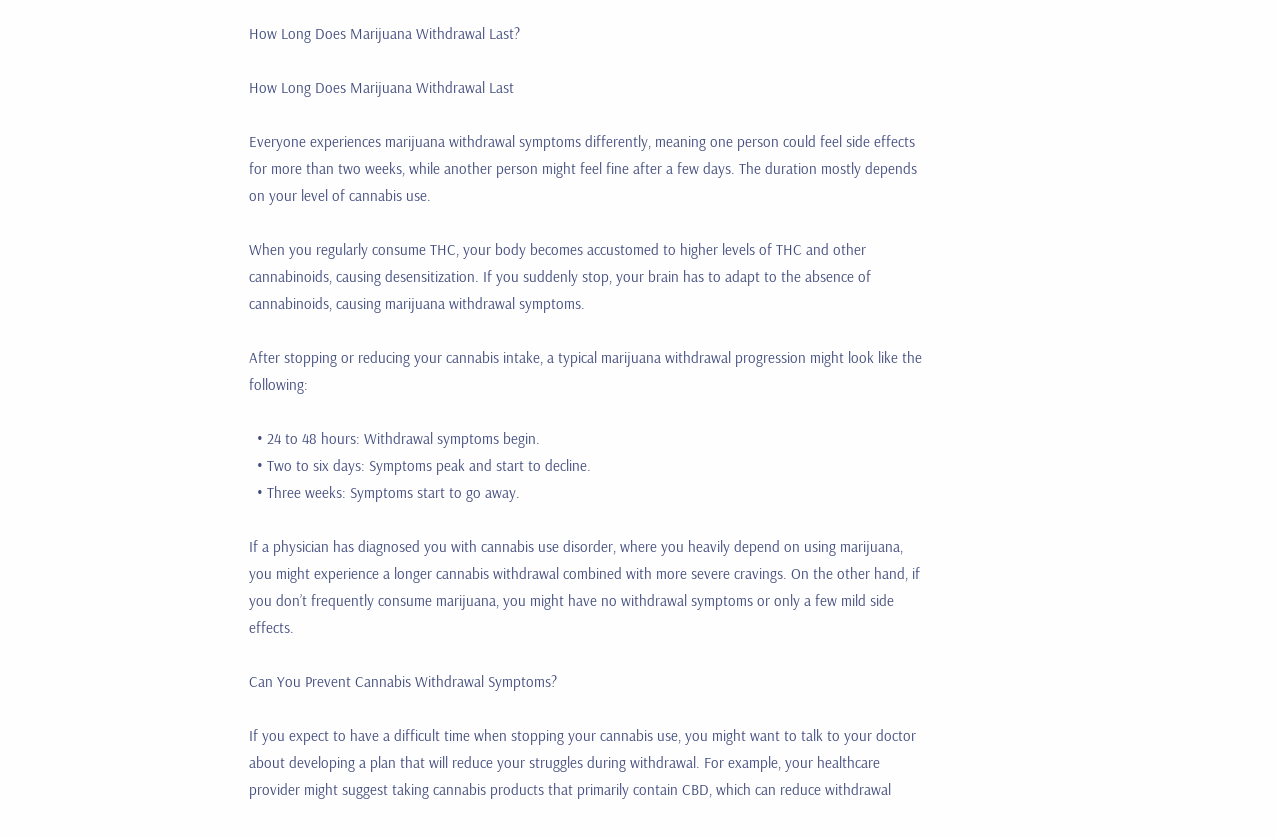How Long Does Marijuana Withdrawal Last?

How Long Does Marijuana Withdrawal Last

Everyone experiences marijuana withdrawal symptoms differently, meaning one person could feel side effects for more than two weeks, while another person might feel fine after a few days. The duration mostly depends on your level of cannabis use.

When you regularly consume THC, your body becomes accustomed to higher levels of THC and other cannabinoids, causing desensitization. If you suddenly stop, your brain has to adapt to the absence of cannabinoids, causing marijuana withdrawal symptoms.

After stopping or reducing your cannabis intake, a typical marijuana withdrawal progression might look like the following:

  • 24 to 48 hours: Withdrawal symptoms begin.
  • Two to six days: Symptoms peak and start to decline.
  • Three weeks: Symptoms start to go away.

If a physician has diagnosed you with cannabis use disorder, where you heavily depend on using marijuana, you might experience a longer cannabis withdrawal combined with more severe cravings. On the other hand, if you don’t frequently consume marijuana, you might have no withdrawal symptoms or only a few mild side effects.

Can You Prevent Cannabis Withdrawal Symptoms?

If you expect to have a difficult time when stopping your cannabis use, you might want to talk to your doctor about developing a plan that will reduce your struggles during withdrawal. For example, your healthcare provider might suggest taking cannabis products that primarily contain CBD, which can reduce withdrawal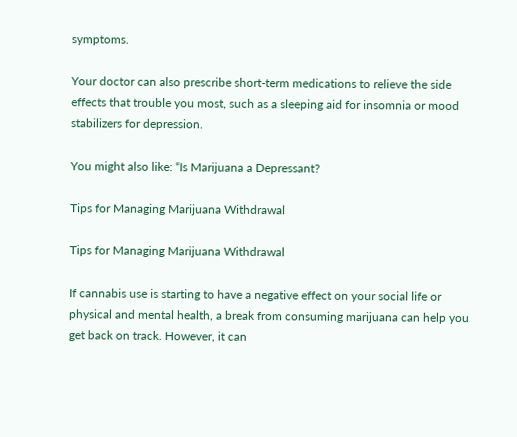symptoms.

Your doctor can also prescribe short-term medications to relieve the side effects that trouble you most, such as a sleeping aid for insomnia or mood stabilizers for depression.

You might also like: “Is Marijuana a Depressant?

Tips for Managing Marijuana Withdrawal

Tips for Managing Marijuana Withdrawal

If cannabis use is starting to have a negative effect on your social life or physical and mental health, a break from consuming marijuana can help you get back on track. However, it can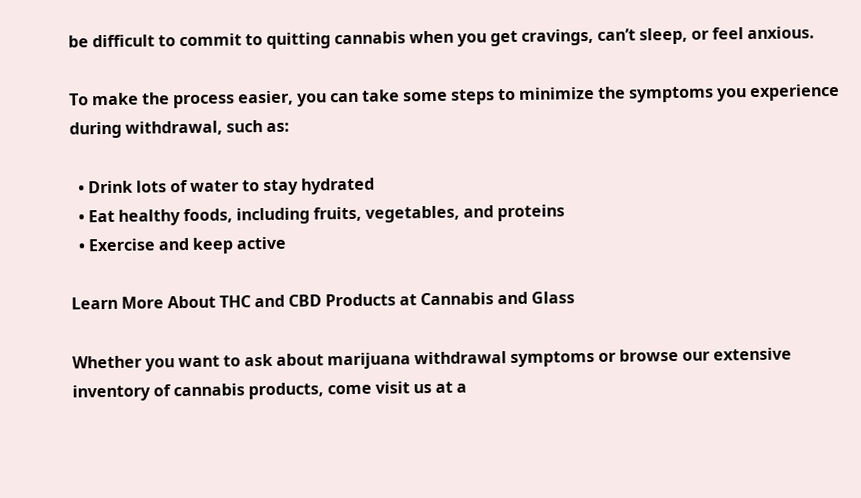be difficult to commit to quitting cannabis when you get cravings, can’t sleep, or feel anxious.

To make the process easier, you can take some steps to minimize the symptoms you experience during withdrawal, such as:

  • Drink lots of water to stay hydrated
  • Eat healthy foods, including fruits, vegetables, and proteins
  • Exercise and keep active

Learn More About THC and CBD Products at Cannabis and Glass

Whether you want to ask about marijuana withdrawal symptoms or browse our extensive inventory of cannabis products, come visit us at a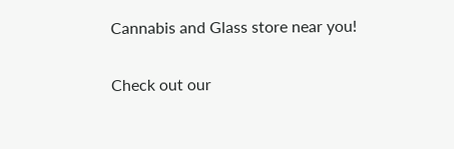Cannabis and Glass store near you!

Check out our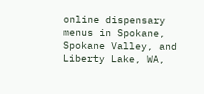online dispensary menus in Spokane, Spokane Valley, and Liberty Lake, WA,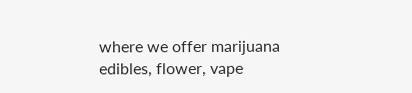where we offer marijuana edibles, flower, vape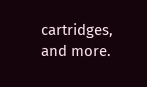cartridges, and more.